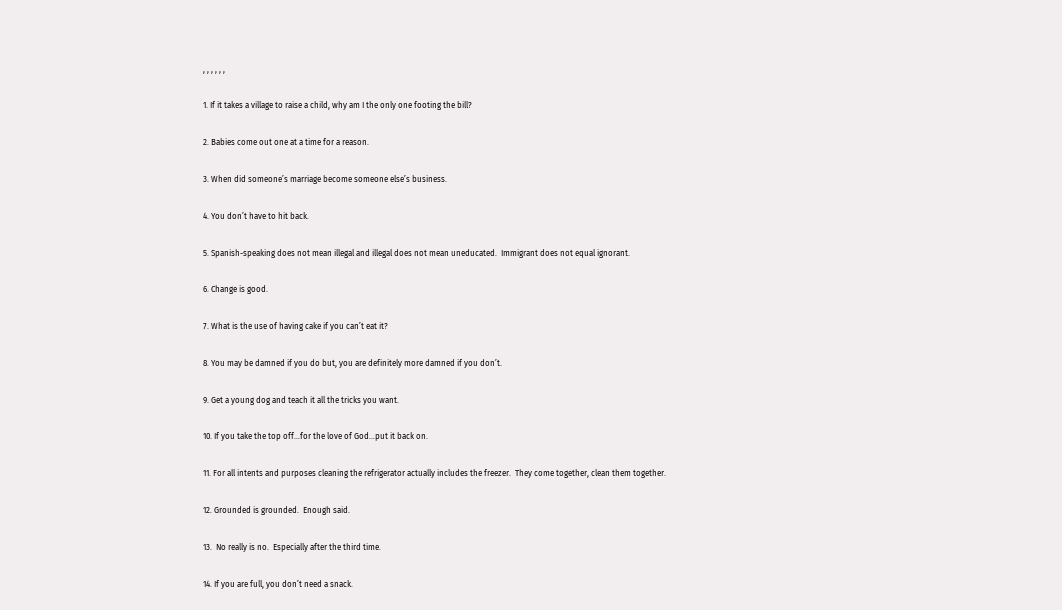, , , , , ,

1. If it takes a village to raise a child, why am I the only one footing the bill?

2. Babies come out one at a time for a reason.

3. When did someone’s marriage become someone else’s business.

4. You don’t have to hit back.

5. Spanish-speaking does not mean illegal and illegal does not mean uneducated.  Immigrant does not equal ignorant.

6. Change is good.

7. What is the use of having cake if you can’t eat it?

8. You may be damned if you do but, you are definitely more damned if you don’t.

9. Get a young dog and teach it all the tricks you want.

10. If you take the top off…for the love of God…put it back on.

11. For all intents and purposes cleaning the refrigerator actually includes the freezer.  They come together, clean them together.

12. Grounded is grounded.  Enough said.

13.  No really is no.  Especially after the third time.

14. If you are full, you don’t need a snack.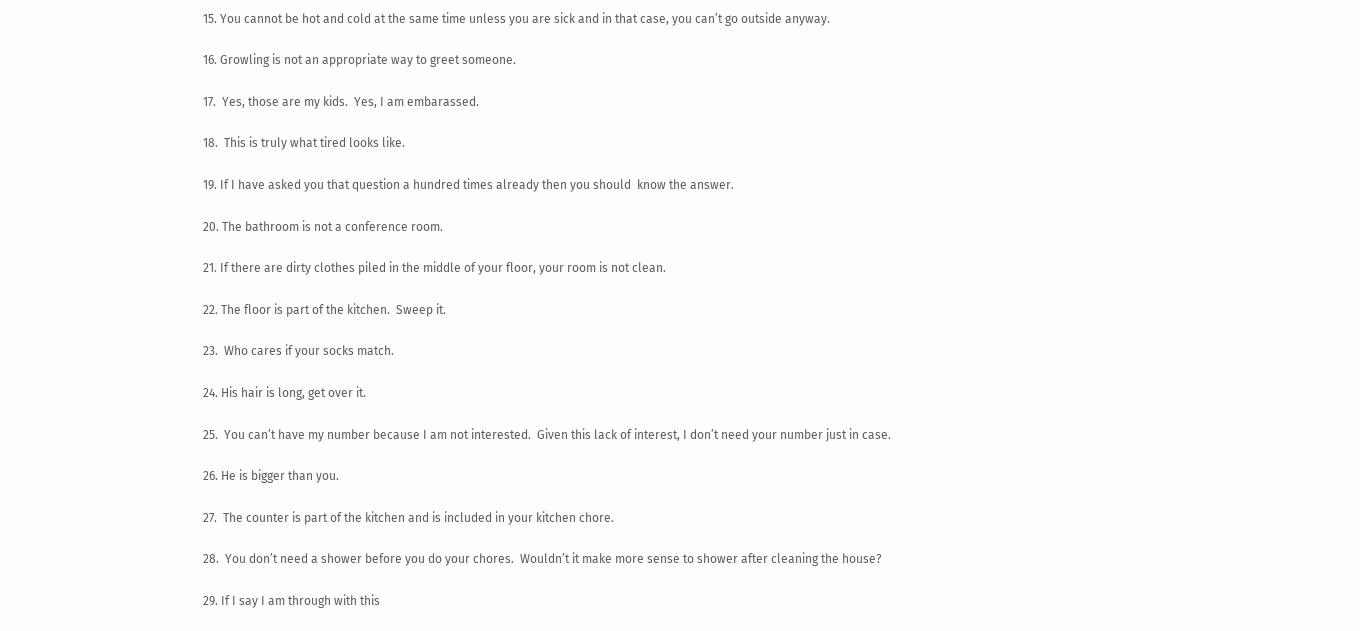15. You cannot be hot and cold at the same time unless you are sick and in that case, you can’t go outside anyway.

16. Growling is not an appropriate way to greet someone.

17.  Yes, those are my kids.  Yes, I am embarassed.

18.  This is truly what tired looks like.

19. If I have asked you that question a hundred times already then you should  know the answer.

20. The bathroom is not a conference room.

21. If there are dirty clothes piled in the middle of your floor, your room is not clean.

22. The floor is part of the kitchen.  Sweep it.

23.  Who cares if your socks match.

24. His hair is long, get over it.

25.  You can’t have my number because I am not interested.  Given this lack of interest, I don’t need your number just in case.

26. He is bigger than you.

27.  The counter is part of the kitchen and is included in your kitchen chore.

28.  You don’t need a shower before you do your chores.  Wouldn’t it make more sense to shower after cleaning the house?

29. If I say I am through with this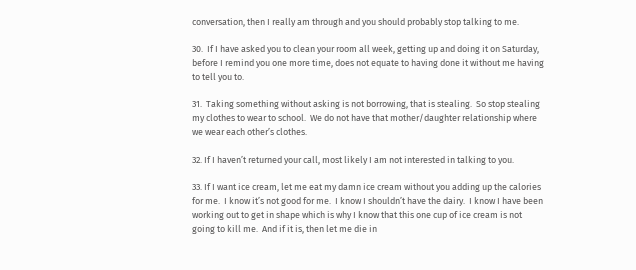conversation, then I really am through and you should probably stop talking to me.

30.  If I have asked you to clean your room all week, getting up and doing it on Saturday, before I remind you one more time, does not equate to having done it without me having to tell you to.

31.  Taking something without asking is not borrowing, that is stealing.  So stop stealing my clothes to wear to school.  We do not have that mother/daughter relationship where we wear each other’s clothes.

32. If I haven’t returned your call, most likely I am not interested in talking to you.

33. If I want ice cream, let me eat my damn ice cream without you adding up the calories for me.  I know it’s not good for me.  I know I shouldn’t have the dairy.  I know I have been working out to get in shape which is why I know that this one cup of ice cream is not going to kill me.  And if it is, then let me die in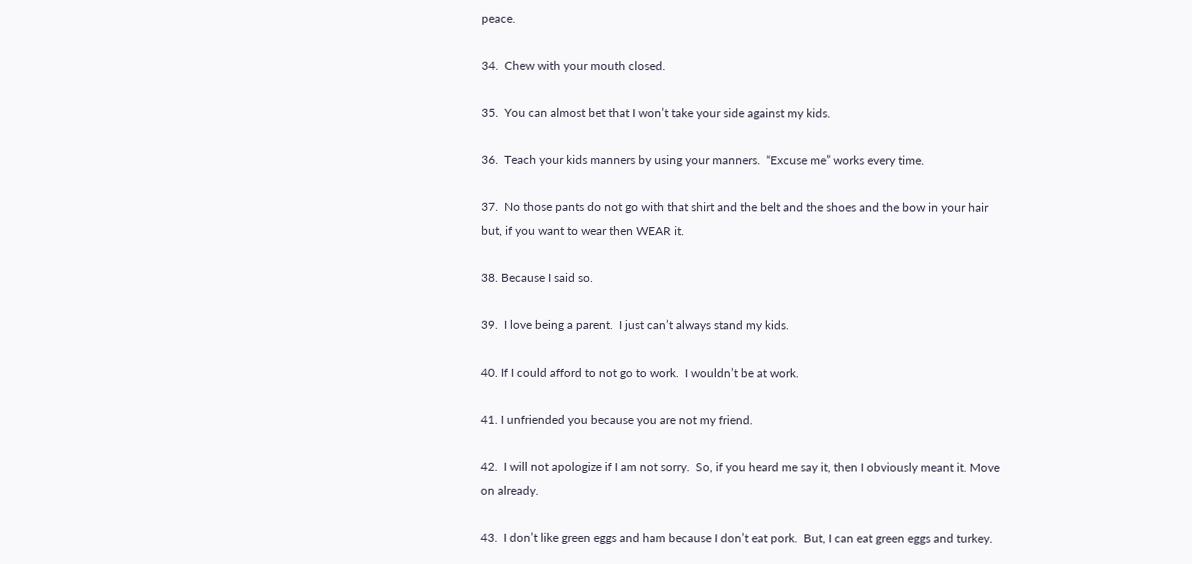peace.

34.  Chew with your mouth closed.

35.  You can almost bet that I won’t take your side against my kids.

36.  Teach your kids manners by using your manners.  “Excuse me” works every time.

37.  No those pants do not go with that shirt and the belt and the shoes and the bow in your hair but, if you want to wear then WEAR it.

38. Because I said so.

39.  I love being a parent.  I just can’t always stand my kids.

40. If I could afford to not go to work.  I wouldn’t be at work.

41. I unfriended you because you are not my friend.

42.  I will not apologize if I am not sorry.  So, if you heard me say it, then I obviously meant it. Move on already.

43.  I don’t like green eggs and ham because I don’t eat pork.  But, I can eat green eggs and turkey.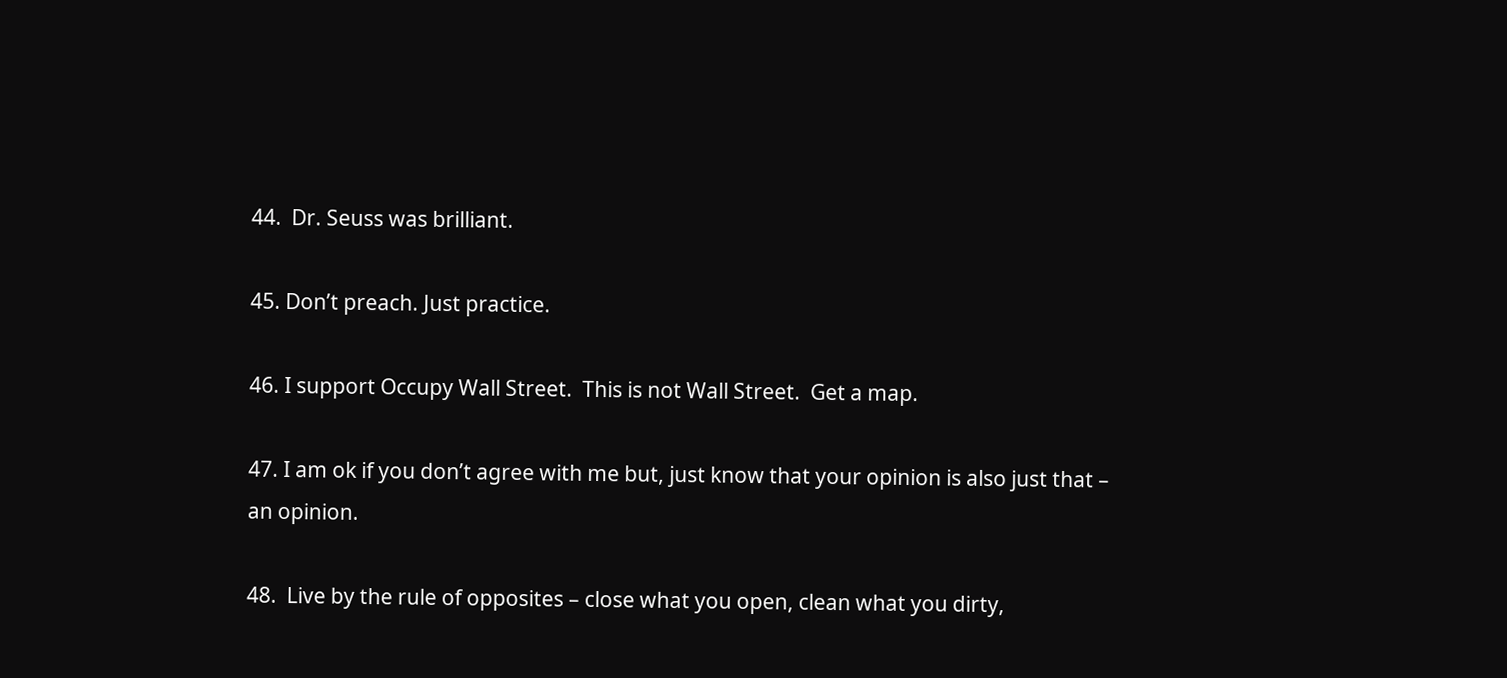44.  Dr. Seuss was brilliant.

45. Don’t preach. Just practice.

46. I support Occupy Wall Street.  This is not Wall Street.  Get a map.

47. I am ok if you don’t agree with me but, just know that your opinion is also just that – an opinion.

48.  Live by the rule of opposites – close what you open, clean what you dirty,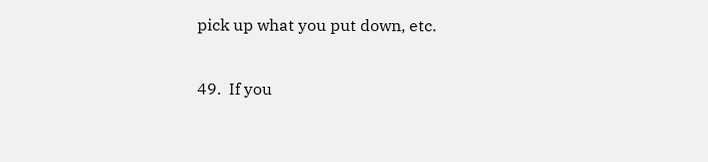pick up what you put down, etc.

49.  If you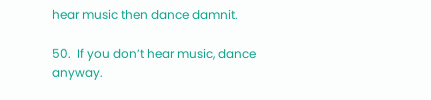hear music then dance damnit.

50.  If you don’t hear music, dance anyway.